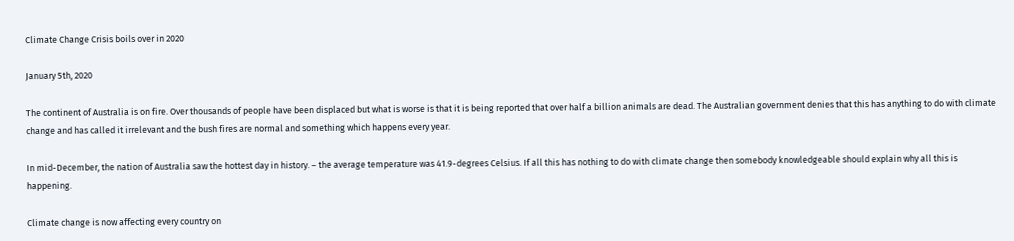Climate Change Crisis boils over in 2020

January 5th, 2020

The continent of Australia is on fire. Over thousands of people have been displaced but what is worse is that it is being reported that over half a billion animals are dead. The Australian government denies that this has anything to do with climate change and has called it irrelevant and the bush fires are normal and something which happens every year.

In mid-December, the nation of Australia saw the hottest day in history. – the average temperature was 41.9-degrees Celsius. If all this has nothing to do with climate change then somebody knowledgeable should explain why all this is happening.

Climate change is now affecting every country on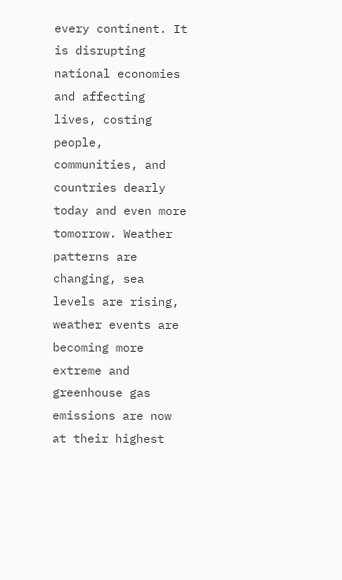every continent. It is disrupting national economies and affecting lives, costing people, communities, and countries dearly today and even more tomorrow. Weather patterns are changing, sea levels are rising, weather events are becoming more extreme and greenhouse gas emissions are now at their highest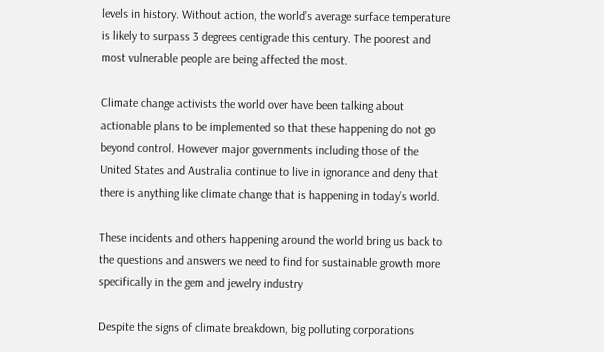levels in history. Without action, the world’s average surface temperature is likely to surpass 3 degrees centigrade this century. The poorest and most vulnerable people are being affected the most.

Climate change activists the world over have been talking about actionable plans to be implemented so that these happening do not go beyond control. However major governments including those of the United States and Australia continue to live in ignorance and deny that there is anything like climate change that is happening in today’s world.

These incidents and others happening around the world bring us back to the questions and answers we need to find for sustainable growth more specifically in the gem and jewelry industry

Despite the signs of climate breakdown, big polluting corporations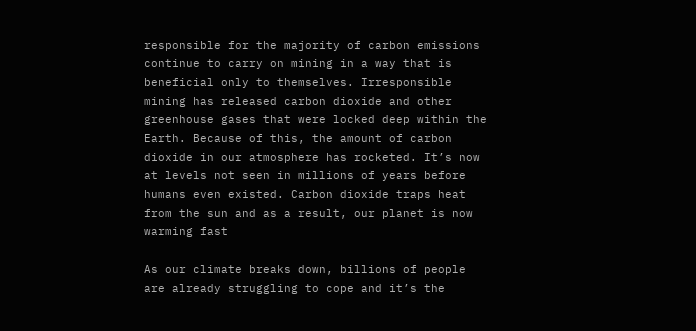responsible for the majority of carbon emissions continue to carry on mining in a way that is beneficial only to themselves. Irresponsible mining has released carbon dioxide and other greenhouse gases that were locked deep within the Earth. Because of this, the amount of carbon dioxide in our atmosphere has rocketed. It’s now at levels not seen in millions of years before humans even existed. Carbon dioxide traps heat from the sun and as a result, our planet is now warming fast

As our climate breaks down, billions of people are already struggling to cope and it’s the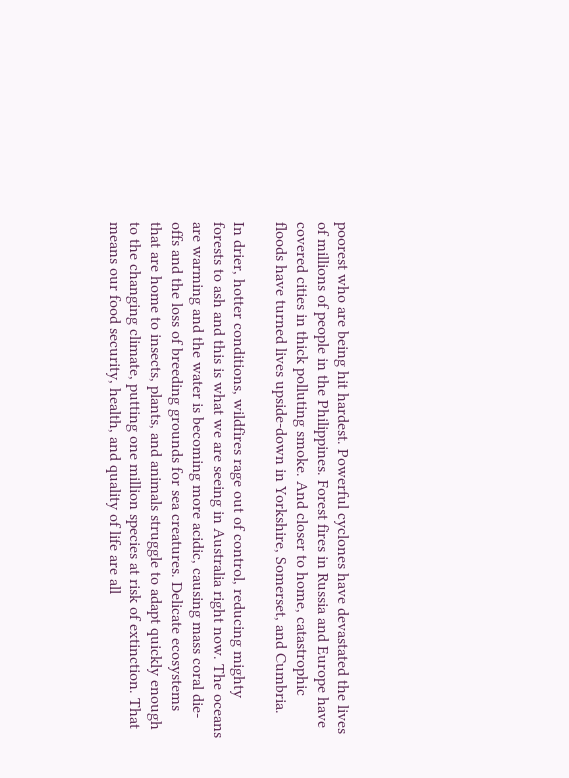poorest who are being hit hardest. Powerful cyclones have devastated the lives of millions of people in the Philippines. Forest fires in Russia and Europe have covered cities in thick polluting smoke. And closer to home, catastrophic floods have turned lives upside-down in Yorkshire, Somerset, and Cumbria.

In drier, hotter conditions, wildfires rage out of control, reducing mighty forests to ash and this is what we are seeing in Australia right now. The oceans are warming and the water is becoming more acidic, causing mass coral die-offs and the loss of breeding grounds for sea creatures. Delicate ecosystems that are home to insects, plants, and animals struggle to adapt quickly enough to the changing climate, putting one million species at risk of extinction. That means our food security, health, and quality of life are all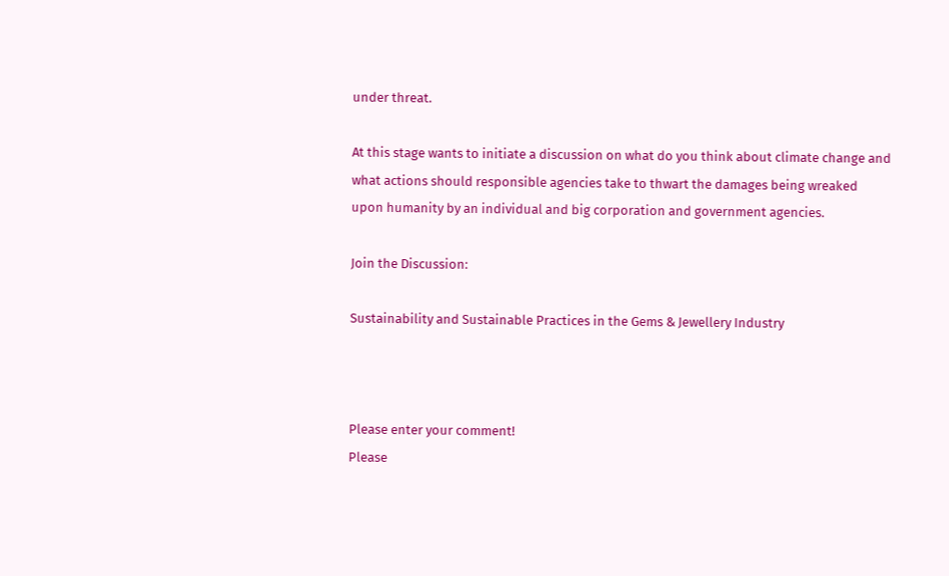under threat.

At this stage wants to initiate a discussion on what do you think about climate change and what actions should responsible agencies take to thwart the damages being wreaked upon humanity by an individual and big corporation and government agencies.

Join the Discussion:

Sustainability and Sustainable Practices in the Gems & Jewellery Industry



Please enter your comment!
Please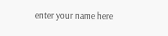enter your name here